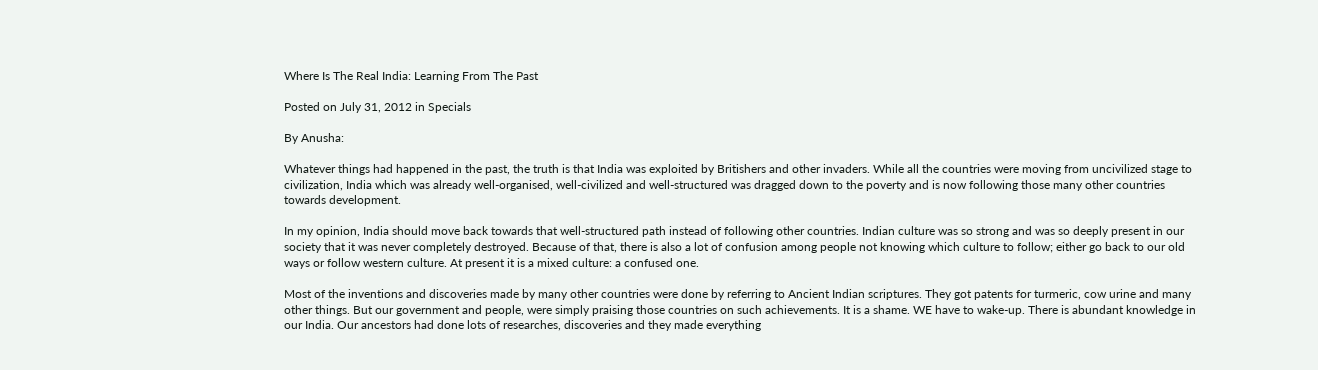Where Is The Real India: Learning From The Past

Posted on July 31, 2012 in Specials

By Anusha:

Whatever things had happened in the past, the truth is that India was exploited by Britishers and other invaders. While all the countries were moving from uncivilized stage to civilization, India which was already well-organised, well-civilized and well-structured was dragged down to the poverty and is now following those many other countries towards development.

In my opinion, India should move back towards that well-structured path instead of following other countries. Indian culture was so strong and was so deeply present in our society that it was never completely destroyed. Because of that, there is also a lot of confusion among people not knowing which culture to follow; either go back to our old ways or follow western culture. At present it is a mixed culture: a confused one.

Most of the inventions and discoveries made by many other countries were done by referring to Ancient Indian scriptures. They got patents for turmeric, cow urine and many other things. But our government and people, were simply praising those countries on such achievements. It is a shame. WE have to wake-up. There is abundant knowledge in our India. Our ancestors had done lots of researches, discoveries and they made everything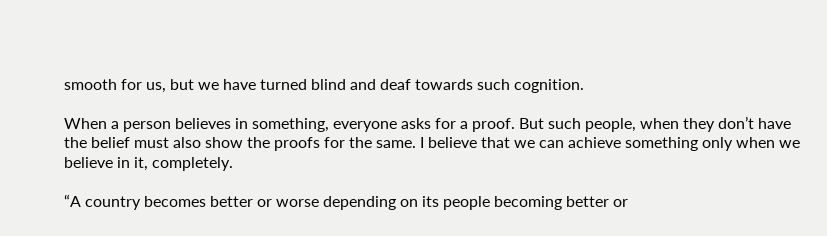smooth for us, but we have turned blind and deaf towards such cognition.

When a person believes in something, everyone asks for a proof. But such people, when they don’t have the belief must also show the proofs for the same. I believe that we can achieve something only when we believe in it, completely.

“A country becomes better or worse depending on its people becoming better or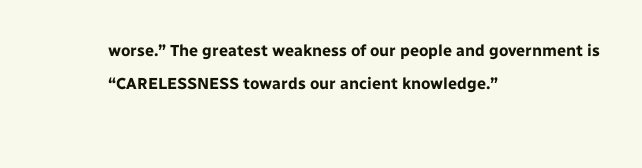worse.” The greatest weakness of our people and government is “CARELESSNESS towards our ancient knowledge.”